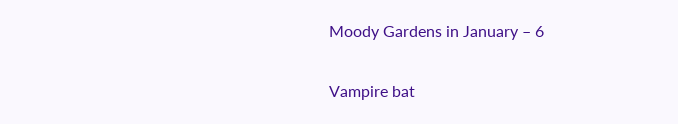Moody Gardens in January – 6

Vampire bat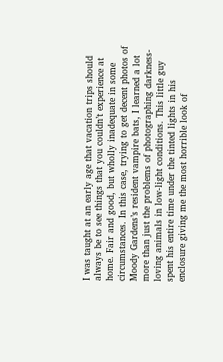I was taught at an early age that vacation trips should always be to see things that you couldn’t experience at home. Fair and good, but wholly inadequate in some circumstances. In this case, trying to get decent photos of Moody Gardens’s resident vampire bats, I learned a lot more than just the problems of photographing darkness-loving animals in low-light conditions. This little guy spent his entire time under the tinted lights in his enclosure giving me the most horrible look of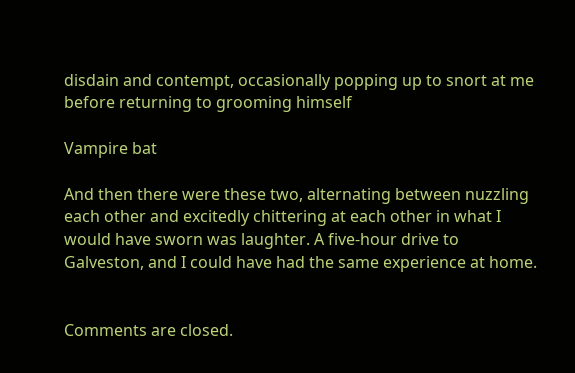disdain and contempt, occasionally popping up to snort at me before returning to grooming himself

Vampire bat

And then there were these two, alternating between nuzzling each other and excitedly chittering at each other in what I would have sworn was laughter. A five-hour drive to Galveston, and I could have had the same experience at home.


Comments are closed.